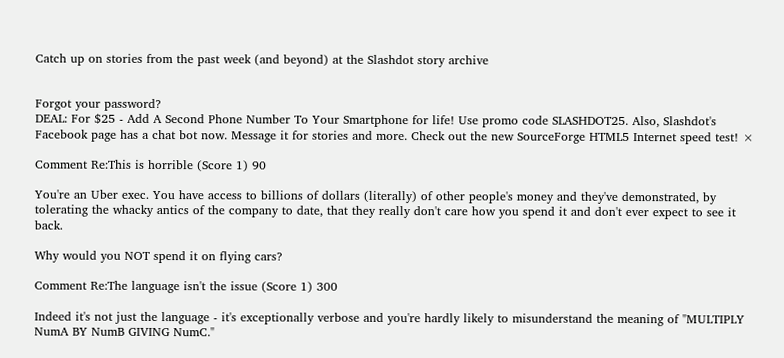Catch up on stories from the past week (and beyond) at the Slashdot story archive


Forgot your password?
DEAL: For $25 - Add A Second Phone Number To Your Smartphone for life! Use promo code SLASHDOT25. Also, Slashdot's Facebook page has a chat bot now. Message it for stories and more. Check out the new SourceForge HTML5 Internet speed test! ×

Comment Re:This is horrible (Score 1) 90

You're an Uber exec. You have access to billions of dollars (literally) of other people's money and they've demonstrated, by tolerating the whacky antics of the company to date, that they really don't care how you spend it and don't ever expect to see it back.

Why would you NOT spend it on flying cars?

Comment Re:The language isn't the issue (Score 1) 300

Indeed it's not just the language - it's exceptionally verbose and you're hardly likely to misunderstand the meaning of "MULTIPLY NumA BY NumB GIVING NumC."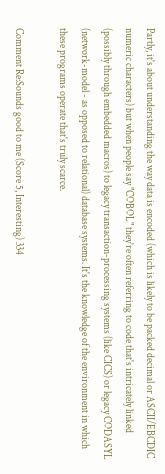Partly, it's about understanding the way data is encoded (which is likely to be packed decimal or ASCII/EBCDIC numeric characters) but when people say "COBOL" they're often referring to code that's intricately linked (possibly through embedded macros) to legacy transaction-processing systems (like CICS) or legacy CODASYL (network-model - as opposed to relational) database systems. It's the knowledge of the environment in which these programs operate that's truly scarce.

Comment Re:Sounds good to me (Score 5, Interesting) 334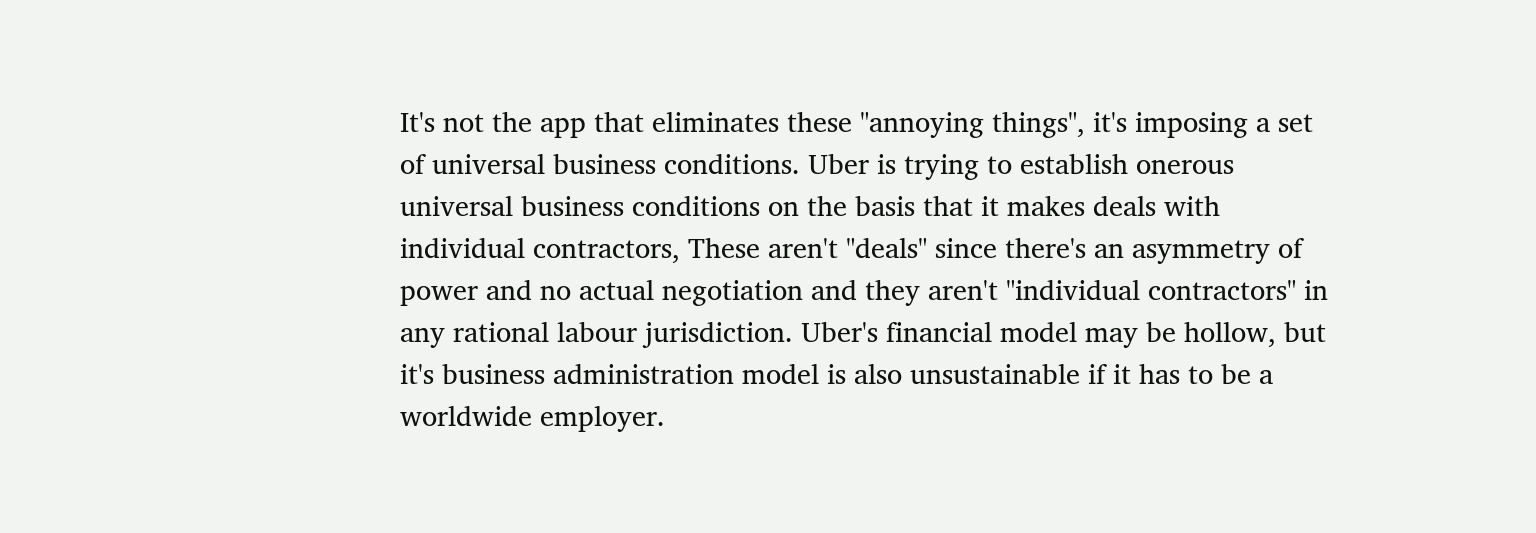It's not the app that eliminates these "annoying things", it's imposing a set of universal business conditions. Uber is trying to establish onerous universal business conditions on the basis that it makes deals with individual contractors, These aren't "deals" since there's an asymmetry of power and no actual negotiation and they aren't "individual contractors" in any rational labour jurisdiction. Uber's financial model may be hollow, but it's business administration model is also unsustainable if it has to be a worldwide employer.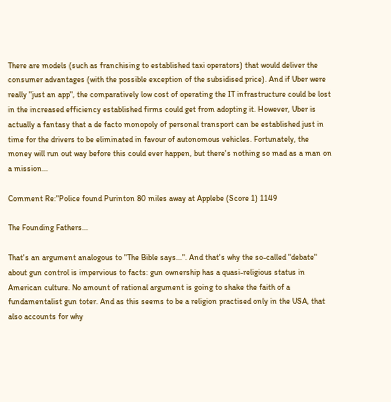There are models (such as franchising to established taxi operators) that would deliver the consumer advantages (with the possible exception of the subsidised price). And if Uber were really "just an app", the comparatively low cost of operating the IT infrastructure could be lost in the increased efficiency established firms could get from adopting it. However, Uber is actually a fantasy that a de facto monopoly of personal transport can be established just in time for the drivers to be eliminated in favour of autonomous vehicles. Fortunately, the money will run out way before this could ever happen, but there's nothing so mad as a man on a mission...

Comment Re:"Police found Purinton 80 miles away at Applebe (Score 1) 1149

The Founding Fathers...

That's an argument analogous to "The Bible says...". And that's why the so-called "debate" about gun control is impervious to facts: gun ownership has a quasi-religious status in American culture. No amount of rational argument is going to shake the faith of a fundamentalist gun toter. And as this seems to be a religion practised only in the USA, that also accounts for why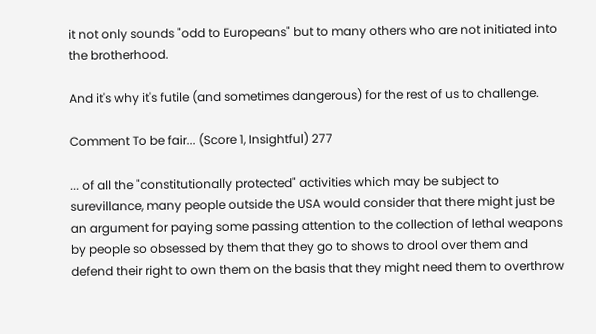it not only sounds "odd to Europeans" but to many others who are not initiated into the brotherhood.

And it's why it's futile (and sometimes dangerous) for the rest of us to challenge.

Comment To be fair... (Score 1, Insightful) 277

... of all the "constitutionally protected" activities which may be subject to surevillance, many people outside the USA would consider that there might just be an argument for paying some passing attention to the collection of lethal weapons by people so obsessed by them that they go to shows to drool over them and defend their right to own them on the basis that they might need them to overthrow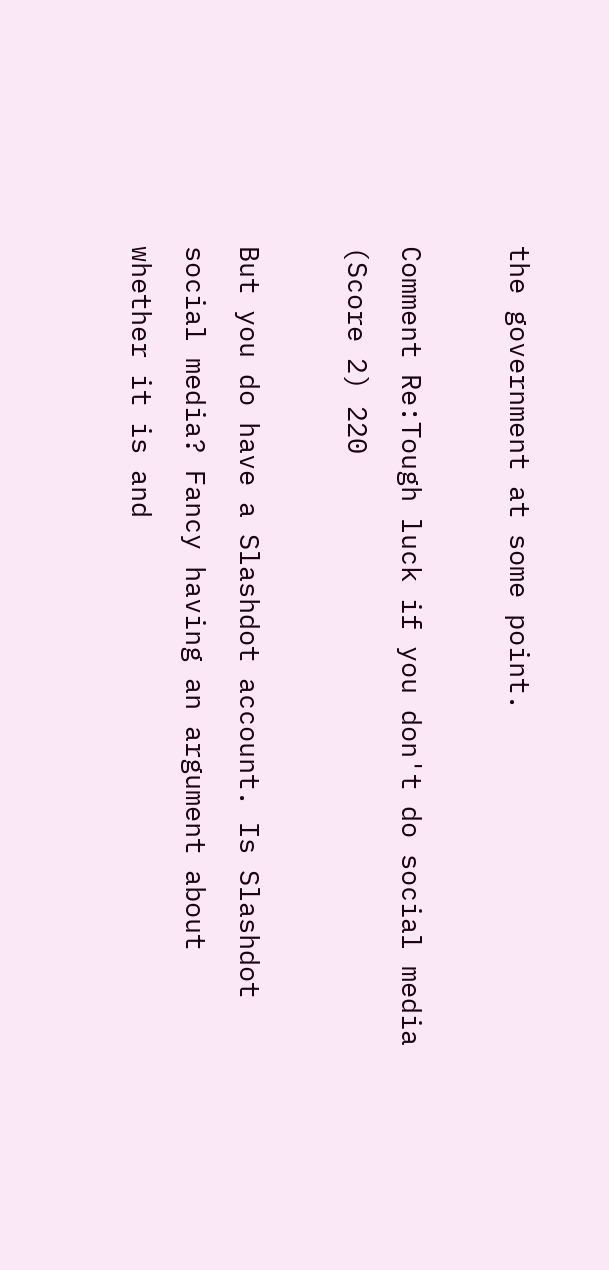the government at some point.

Comment Re:Tough luck if you don't do social media (Score 2) 220

But you do have a Slashdot account. Is Slashdot social media? Fancy having an argument about whether it is and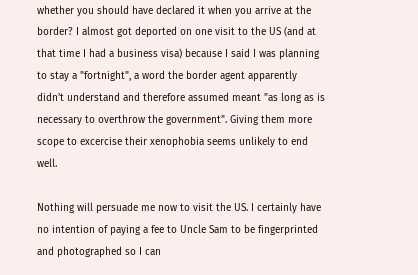whether you should have declared it when you arrive at the border? I almost got deported on one visit to the US (and at that time I had a business visa) because I said I was planning to stay a "fortnight", a word the border agent apparently didn't understand and therefore assumed meant "as long as is necessary to overthrow the government". Giving them more scope to excercise their xenophobia seems unlikely to end well.

Nothing will persuade me now to visit the US. I certainly have no intention of paying a fee to Uncle Sam to be fingerprinted and photographed so I can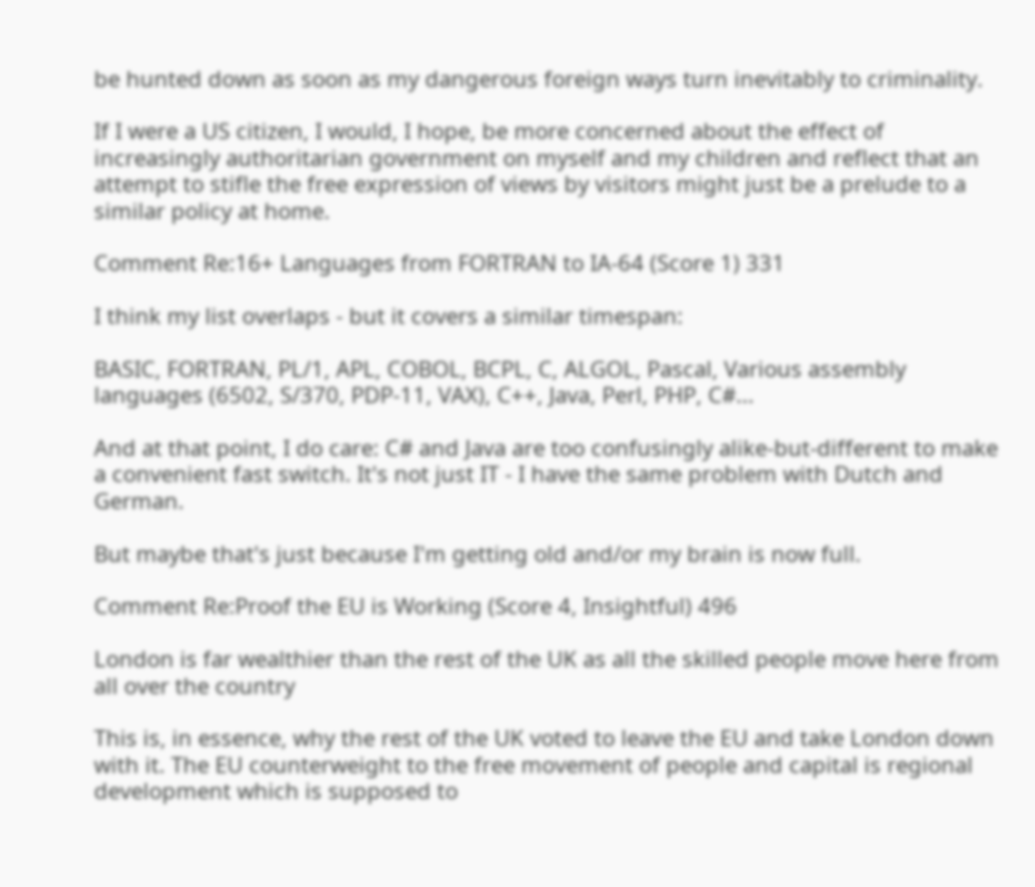be hunted down as soon as my dangerous foreign ways turn inevitably to criminality.

If I were a US citizen, I would, I hope, be more concerned about the effect of increasingly authoritarian government on myself and my children and reflect that an attempt to stifle the free expression of views by visitors might just be a prelude to a similar policy at home.

Comment Re:16+ Languages from FORTRAN to IA-64 (Score 1) 331

I think my list overlaps - but it covers a similar timespan:

BASIC, FORTRAN, PL/1, APL, COBOL, BCPL, C, ALGOL, Pascal, Various assembly languages (6502, S/370, PDP-11, VAX), C++, Java, Perl, PHP, C#...

And at that point, I do care: C# and Java are too confusingly alike-but-different to make a convenient fast switch. It's not just IT - I have the same problem with Dutch and German.

But maybe that's just because I'm getting old and/or my brain is now full.

Comment Re:Proof the EU is Working (Score 4, Insightful) 496

London is far wealthier than the rest of the UK as all the skilled people move here from all over the country

This is, in essence, why the rest of the UK voted to leave the EU and take London down with it. The EU counterweight to the free movement of people and capital is regional development which is supposed to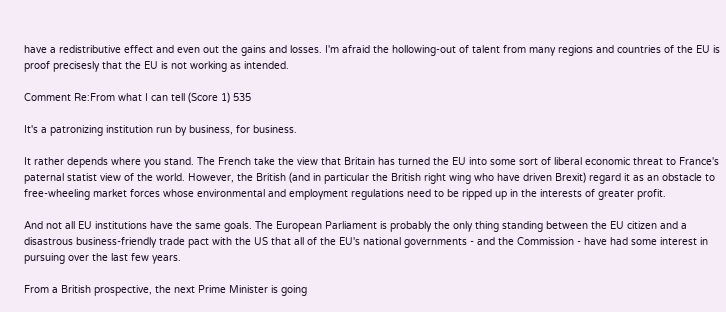have a redistributive effect and even out the gains and losses. I'm afraid the hollowing-out of talent from many regions and countries of the EU is proof precisesly that the EU is not working as intended.

Comment Re:From what I can tell (Score 1) 535

It's a patronizing institution run by business, for business.

It rather depends where you stand. The French take the view that Britain has turned the EU into some sort of liberal economic threat to France's paternal statist view of the world. However, the British (and in particular the British right wing who have driven Brexit) regard it as an obstacle to free-wheeling market forces whose environmental and employment regulations need to be ripped up in the interests of greater profit.

And not all EU institutions have the same goals. The European Parliament is probably the only thing standing between the EU citizen and a disastrous business-friendly trade pact with the US that all of the EU's national governments - and the Commission - have had some interest in pursuing over the last few years.

From a British prospective, the next Prime Minister is going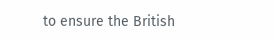to ensure the British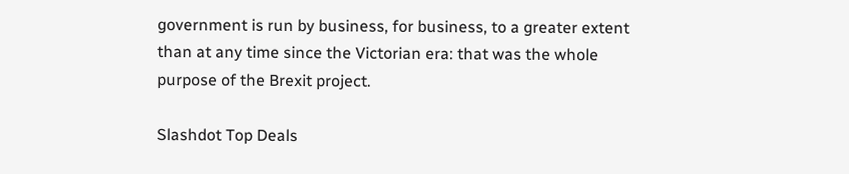government is run by business, for business, to a greater extent than at any time since the Victorian era: that was the whole purpose of the Brexit project.

Slashdot Top Deals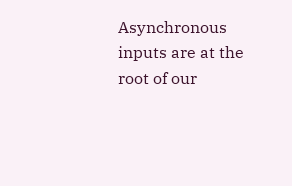Asynchronous inputs are at the root of our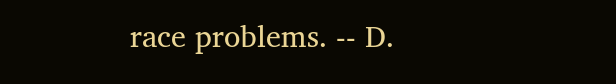race problems. -- D.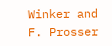Winker and F. Prosser